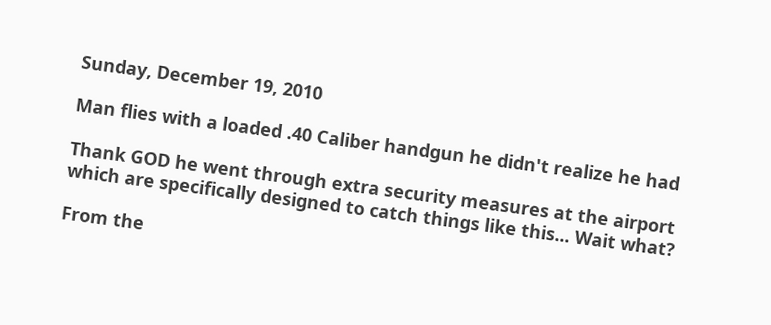Sunday, December 19, 2010

Man flies with a loaded .40 Caliber handgun he didn't realize he had

Thank GOD he went through extra security measures at the airport which are specifically designed to catch things like this... Wait what?

From the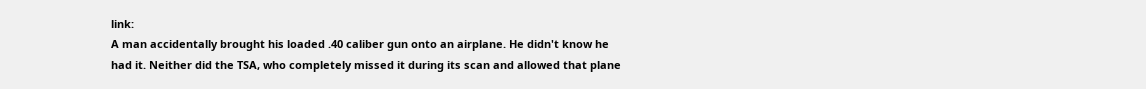link:
A man accidentally brought his loaded .40 caliber gun onto an airplane. He didn't know he had it. Neither did the TSA, who completely missed it during its scan and allowed that plane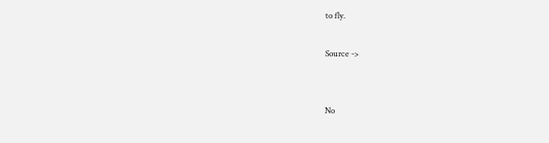to fly.

Source ->


No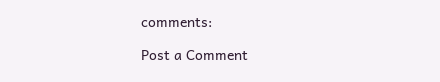comments:

Post a Comment